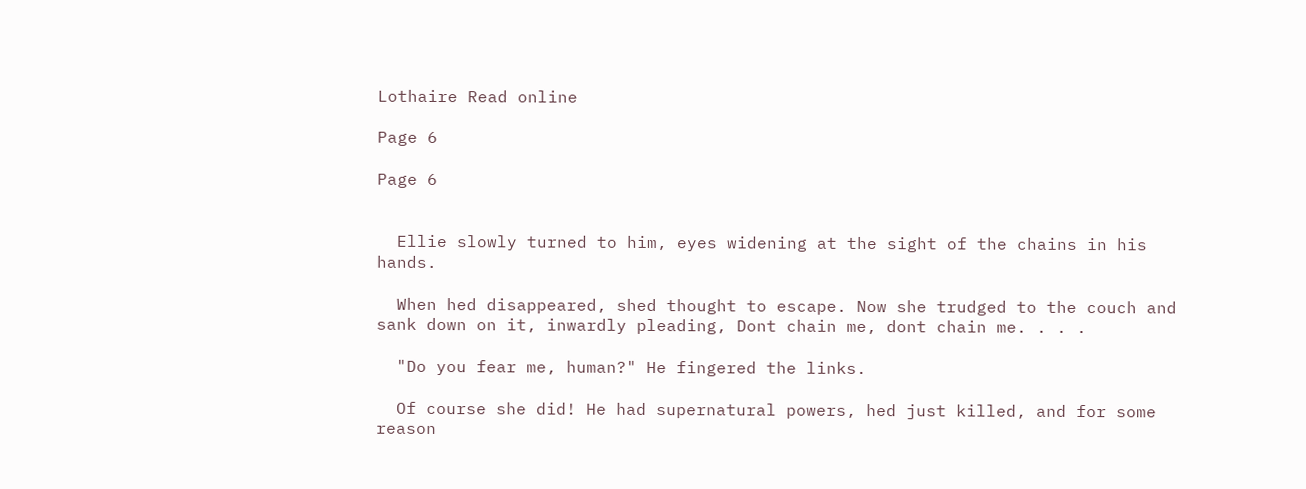Lothaire Read online

Page 6

Page 6


  Ellie slowly turned to him, eyes widening at the sight of the chains in his hands.

  When hed disappeared, shed thought to escape. Now she trudged to the couch and sank down on it, inwardly pleading, Dont chain me, dont chain me. . . .

  "Do you fear me, human?" He fingered the links.

  Of course she did! He had supernatural powers, hed just killed, and for some reason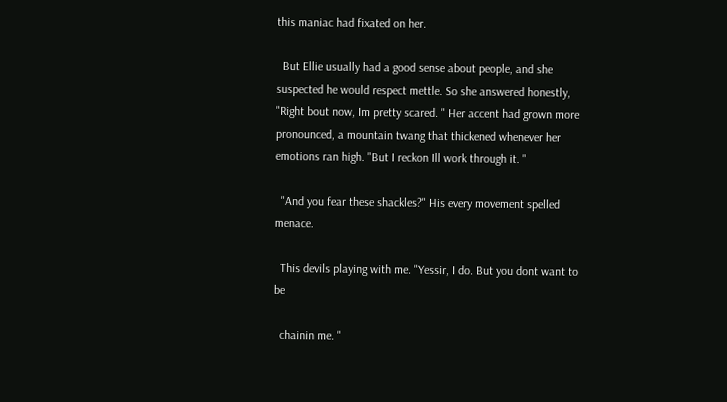this maniac had fixated on her.

  But Ellie usually had a good sense about people, and she suspected he would respect mettle. So she answered honestly, "Right bout now, Im pretty scared. " Her accent had grown more pronounced, a mountain twang that thickened whenever her emotions ran high. "But I reckon Ill work through it. "

  "And you fear these shackles?" His every movement spelled menace.

  This devils playing with me. "Yessir, I do. But you dont want to be

  chainin me. "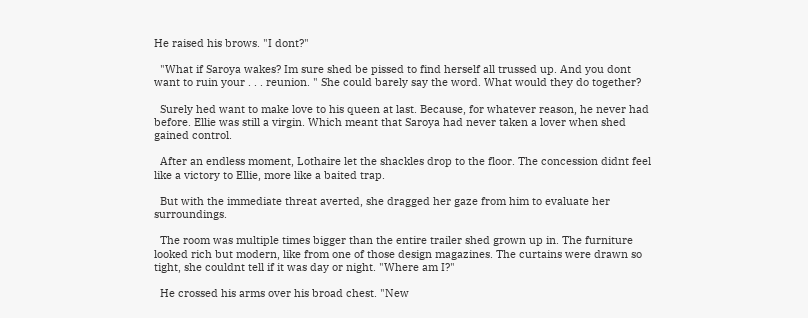He raised his brows. "I dont?"

  "What if Saroya wakes? Im sure shed be pissed to find herself all trussed up. And you dont want to ruin your . . . reunion. " She could barely say the word. What would they do together?

  Surely hed want to make love to his queen at last. Because, for whatever reason, he never had before. Ellie was still a virgin. Which meant that Saroya had never taken a lover when shed gained control.

  After an endless moment, Lothaire let the shackles drop to the floor. The concession didnt feel like a victory to Ellie, more like a baited trap.

  But with the immediate threat averted, she dragged her gaze from him to evaluate her surroundings.

  The room was multiple times bigger than the entire trailer shed grown up in. The furniture looked rich but modern, like from one of those design magazines. The curtains were drawn so tight, she couldnt tell if it was day or night. "Where am I?"

  He crossed his arms over his broad chest. "New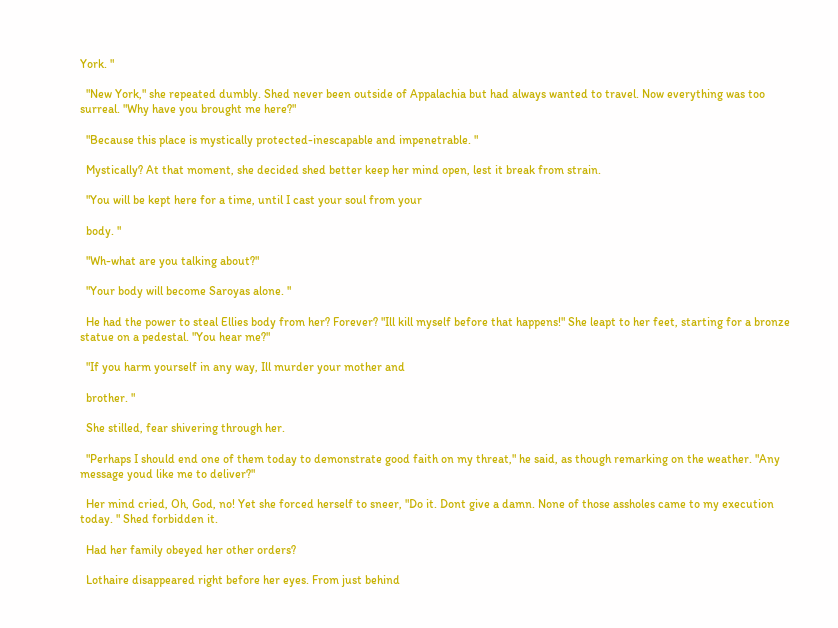York. "

  "New York," she repeated dumbly. Shed never been outside of Appalachia but had always wanted to travel. Now everything was too surreal. "Why have you brought me here?"

  "Because this place is mystically protected-inescapable and impenetrable. "

  Mystically? At that moment, she decided shed better keep her mind open, lest it break from strain.

  "You will be kept here for a time, until I cast your soul from your

  body. "

  "Wh-what are you talking about?"

  "Your body will become Saroyas alone. "

  He had the power to steal Ellies body from her? Forever? "Ill kill myself before that happens!" She leapt to her feet, starting for a bronze statue on a pedestal. "You hear me?"

  "If you harm yourself in any way, Ill murder your mother and

  brother. "

  She stilled, fear shivering through her.

  "Perhaps I should end one of them today to demonstrate good faith on my threat," he said, as though remarking on the weather. "Any message youd like me to deliver?"

  Her mind cried, Oh, God, no! Yet she forced herself to sneer, "Do it. Dont give a damn. None of those assholes came to my execution today. " Shed forbidden it.

  Had her family obeyed her other orders?

  Lothaire disappeared right before her eyes. From just behind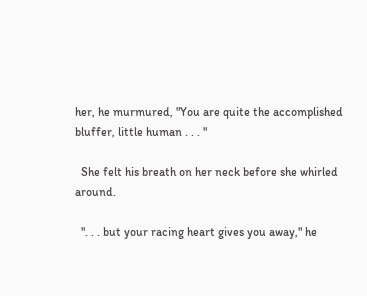her, he murmured, "You are quite the accomplished bluffer, little human . . . "

  She felt his breath on her neck before she whirled around.

  ". . . but your racing heart gives you away," he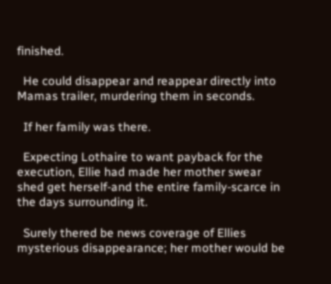finished.

  He could disappear and reappear directly into Mamas trailer, murdering them in seconds.

  If her family was there.

  Expecting Lothaire to want payback for the execution, Ellie had made her mother swear shed get herself-and the entire family-scarce in the days surrounding it.

  Surely thered be news coverage of Ellies mysterious disappearance; her mother would be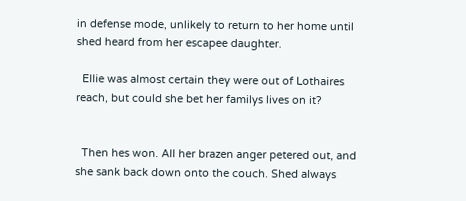in defense mode, unlikely to return to her home until shed heard from her escapee daughter.

  Ellie was almost certain they were out of Lothaires reach, but could she bet her familys lives on it?


  Then hes won. All her brazen anger petered out, and she sank back down onto the couch. Shed always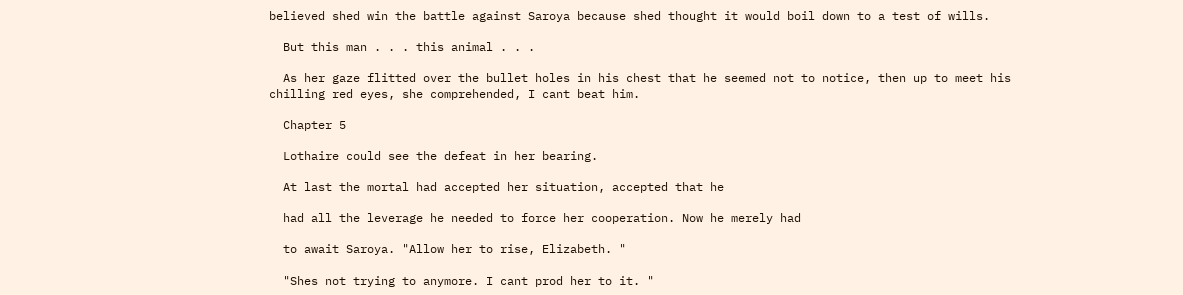believed shed win the battle against Saroya because shed thought it would boil down to a test of wills.

  But this man . . . this animal . . .

  As her gaze flitted over the bullet holes in his chest that he seemed not to notice, then up to meet his chilling red eyes, she comprehended, I cant beat him.

  Chapter 5

  Lothaire could see the defeat in her bearing.

  At last the mortal had accepted her situation, accepted that he

  had all the leverage he needed to force her cooperation. Now he merely had

  to await Saroya. "Allow her to rise, Elizabeth. "

  "Shes not trying to anymore. I cant prod her to it. "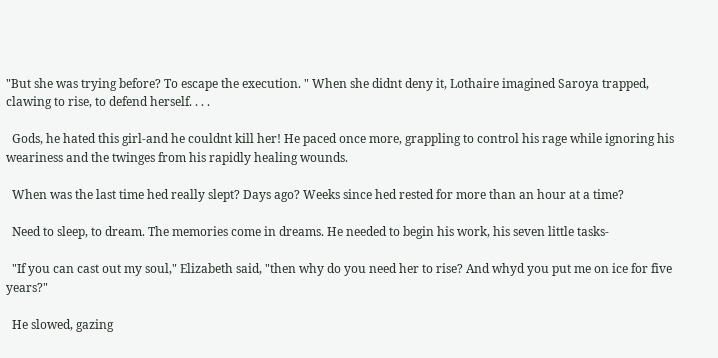"But she was trying before? To escape the execution. " When she didnt deny it, Lothaire imagined Saroya trapped, clawing to rise, to defend herself. . . .

  Gods, he hated this girl-and he couldnt kill her! He paced once more, grappling to control his rage while ignoring his weariness and the twinges from his rapidly healing wounds.

  When was the last time hed really slept? Days ago? Weeks since hed rested for more than an hour at a time?

  Need to sleep, to dream. The memories come in dreams. He needed to begin his work, his seven little tasks-

  "If you can cast out my soul," Elizabeth said, "then why do you need her to rise? And whyd you put me on ice for five years?"

  He slowed, gazing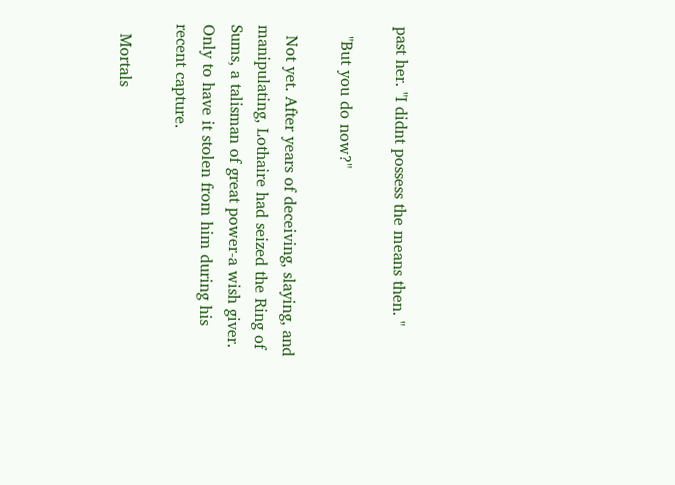past her. "I didnt possess the means then. "

  "But you do now?"

  Not yet. After years of deceiving, slaying, and manipulating, Lothaire had seized the Ring of Sums, a talisman of great power-a wish giver. Only to have it stolen from him during his recent capture.

  Mortals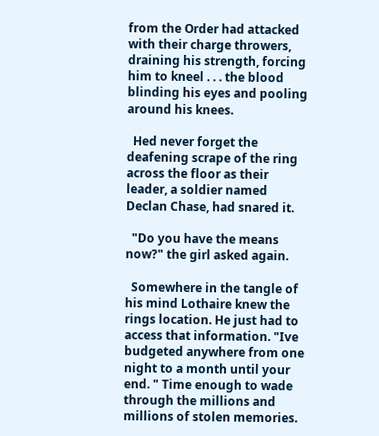from the Order had attacked with their charge throwers, draining his strength, forcing him to kneel . . . the blood blinding his eyes and pooling around his knees.

  Hed never forget the deafening scrape of the ring across the floor as their leader, a soldier named Declan Chase, had snared it.

  "Do you have the means now?" the girl asked again.

  Somewhere in the tangle of his mind Lothaire knew the rings location. He just had to access that information. "Ive budgeted anywhere from one night to a month until your end. " Time enough to wade through the millions and millions of stolen memories.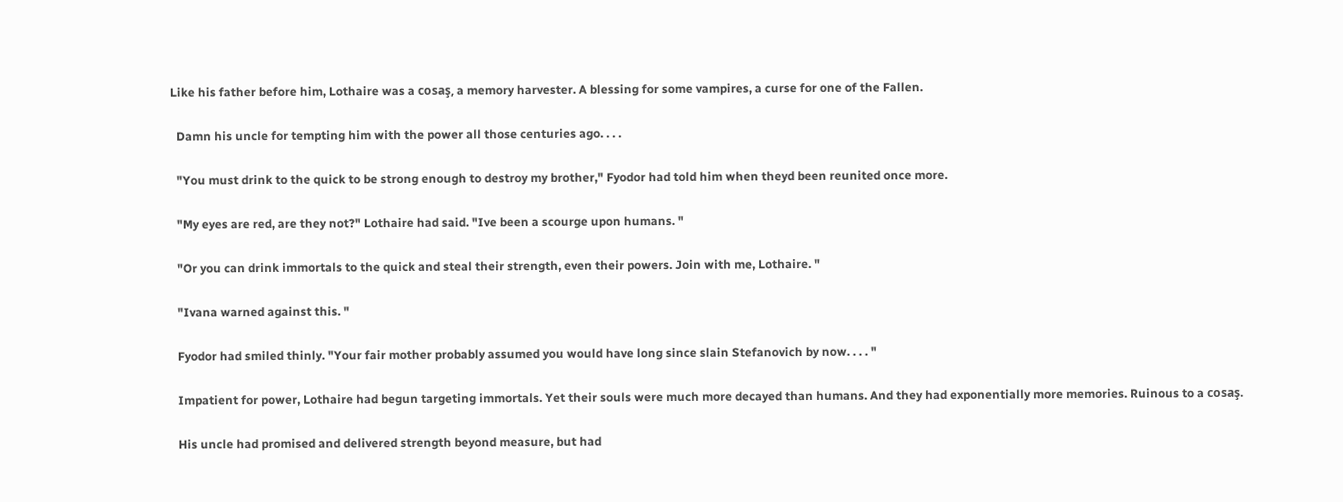Like his father before him, Lothaire was a cosaş, a memory harvester. A blessing for some vampires, a curse for one of the Fallen.

  Damn his uncle for tempting him with the power all those centuries ago. . . .

  "You must drink to the quick to be strong enough to destroy my brother," Fyodor had told him when theyd been reunited once more.

  "My eyes are red, are they not?" Lothaire had said. "Ive been a scourge upon humans. "

  "Or you can drink immortals to the quick and steal their strength, even their powers. Join with me, Lothaire. "

  "Ivana warned against this. "

  Fyodor had smiled thinly. "Your fair mother probably assumed you would have long since slain Stefanovich by now. . . . "

  Impatient for power, Lothaire had begun targeting immortals. Yet their souls were much more decayed than humans. And they had exponentially more memories. Ruinous to a cosaş.

  His uncle had promised and delivered strength beyond measure, but had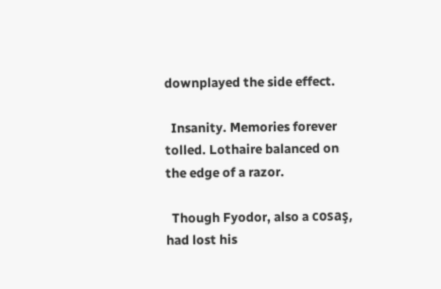downplayed the side effect.

  Insanity. Memories forever tolled. Lothaire balanced on the edge of a razor.

  Though Fyodor, also a cosaş, had lost his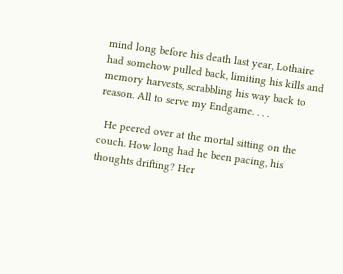mind long before his death last year, Lothaire had somehow pulled back, limiting his kills and memory harvests, scrabbling his way back to reason. All to serve my Endgame. . . .

  He peered over at the mortal sitting on the couch. How long had he been pacing, his thoughts drifting? Her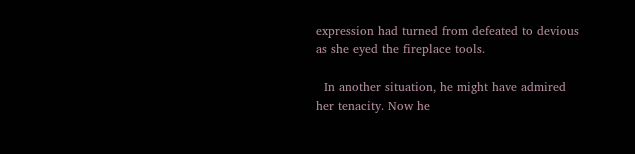expression had turned from defeated to devious as she eyed the fireplace tools.

  In another situation, he might have admired her tenacity. Now he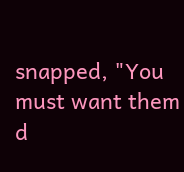snapped, "You must want them d